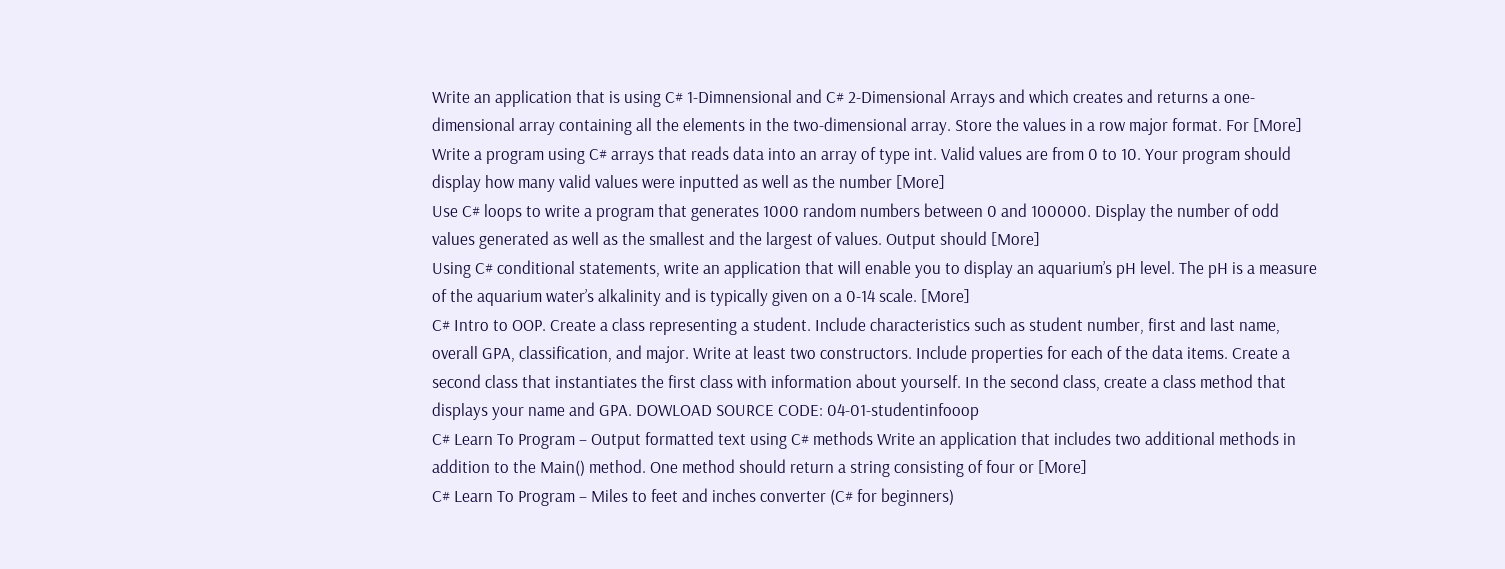Write an application that is using C# 1-Dimnensional and C# 2-Dimensional Arrays and which creates and returns a one-dimensional array containing all the elements in the two-dimensional array. Store the values in a row major format. For [More]
Write a program using C# arrays that reads data into an array of type int. Valid values are from 0 to 10. Your program should display how many valid values were inputted as well as the number [More]
Use C# loops to write a program that generates 1000 random numbers between 0 and 100000. Display the number of odd values generated as well as the smallest and the largest of values. Output should [More]
Using C# conditional statements, write an application that will enable you to display an aquarium’s pH level. The pH is a measure of the aquarium water’s alkalinity and is typically given on a 0-14 scale. [More]
C# Intro to OOP. Create a class representing a student. Include characteristics such as student number, first and last name, overall GPA, classification, and major. Write at least two constructors. Include properties for each of the data items. Create a second class that instantiates the first class with information about yourself. In the second class, create a class method that displays your name and GPA. DOWLOAD SOURCE CODE: 04-01-studentinfooop
C# Learn To Program – Output formatted text using C# methods Write an application that includes two additional methods in addition to the Main() method. One method should return a string consisting of four or [More]
C# Learn To Program – Miles to feet and inches converter (C# for beginners)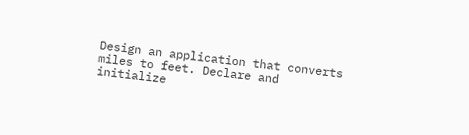Design an application that converts miles to feet. Declare and initialize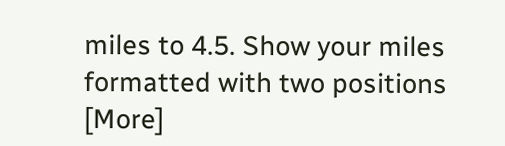miles to 4.5. Show your miles formatted with two positions [More]